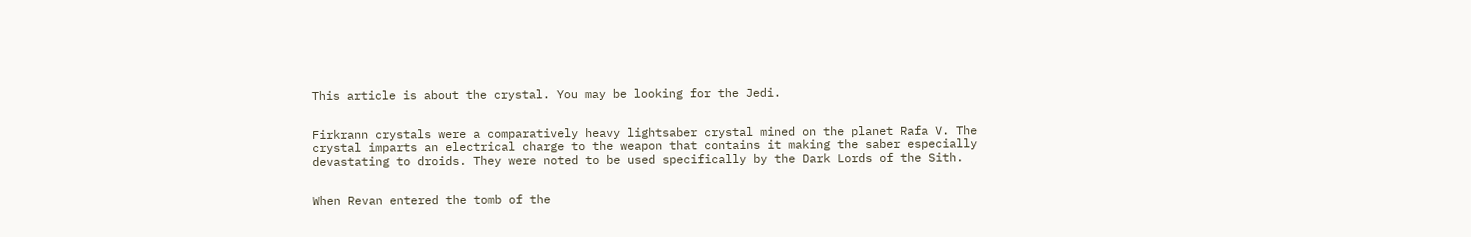This article is about the crystal. You may be looking for the Jedi.


Firkrann crystals were a comparatively heavy lightsaber crystal mined on the planet Rafa V. The crystal imparts an electrical charge to the weapon that contains it making the saber especially devastating to droids. They were noted to be used specifically by the Dark Lords of the Sith.


When Revan entered the tomb of the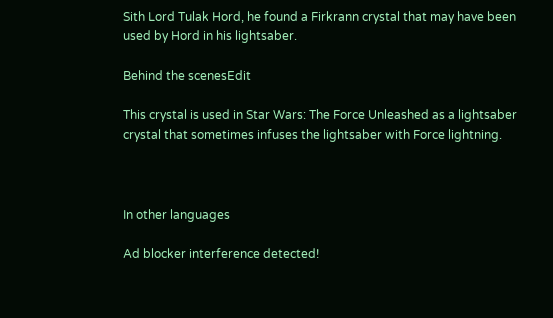Sith Lord Tulak Hord, he found a Firkrann crystal that may have been used by Hord in his lightsaber.

Behind the scenesEdit

This crystal is used in Star Wars: The Force Unleashed as a lightsaber crystal that sometimes infuses the lightsaber with Force lightning.



In other languages

Ad blocker interference detected!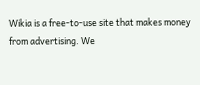Wikia is a free-to-use site that makes money from advertising. We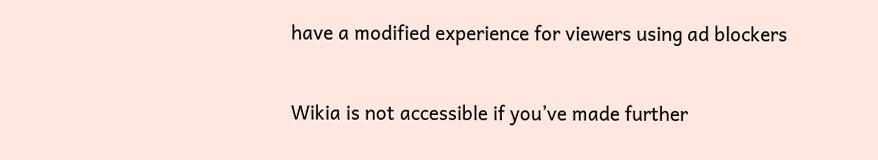have a modified experience for viewers using ad blockers

Wikia is not accessible if you’ve made further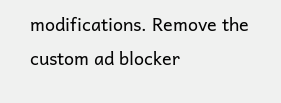modifications. Remove the custom ad blocker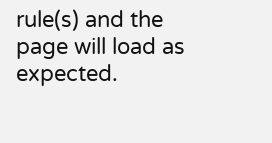rule(s) and the page will load as expected.